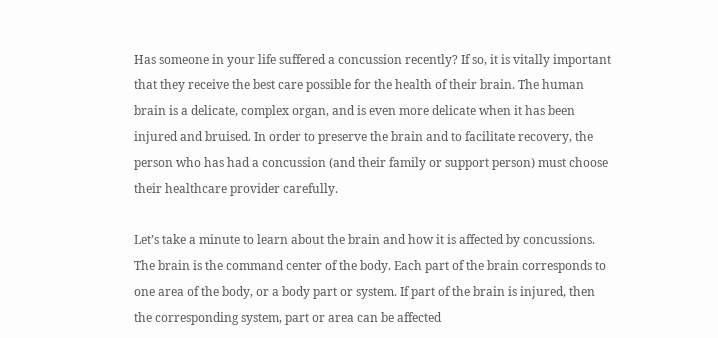Has someone in your life suffered a concussion recently? If so, it is vitally important that they receive the best care possible for the health of their brain. The human brain is a delicate, complex organ, and is even more delicate when it has been injured and bruised. In order to preserve the brain and to facilitate recovery, the person who has had a concussion (and their family or support person) must choose their healthcare provider carefully.

Let’s take a minute to learn about the brain and how it is affected by concussions. The brain is the command center of the body. Each part of the brain corresponds to one area of the body, or a body part or system. If part of the brain is injured, then the corresponding system, part or area can be affected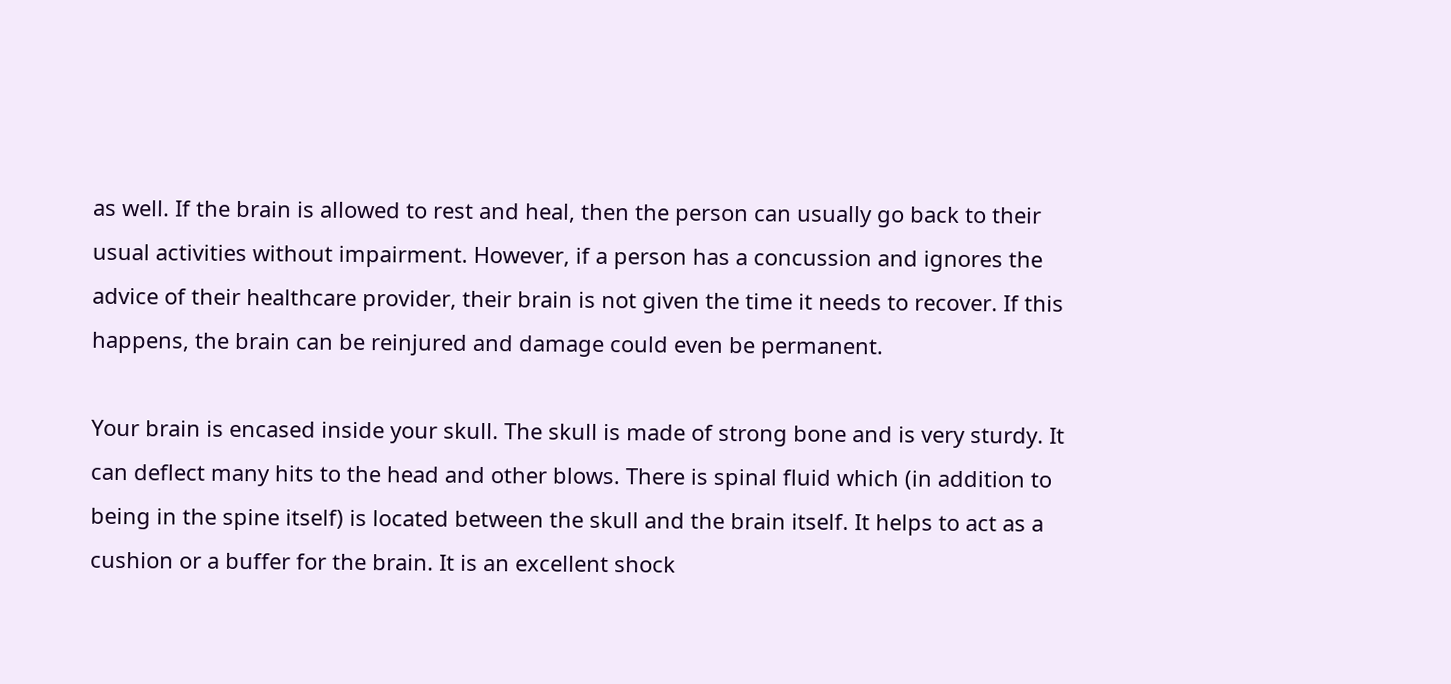as well. If the brain is allowed to rest and heal, then the person can usually go back to their usual activities without impairment. However, if a person has a concussion and ignores the advice of their healthcare provider, their brain is not given the time it needs to recover. If this happens, the brain can be reinjured and damage could even be permanent.

Your brain is encased inside your skull. The skull is made of strong bone and is very sturdy. It can deflect many hits to the head and other blows. There is spinal fluid which (in addition to being in the spine itself) is located between the skull and the brain itself. It helps to act as a cushion or a buffer for the brain. It is an excellent shock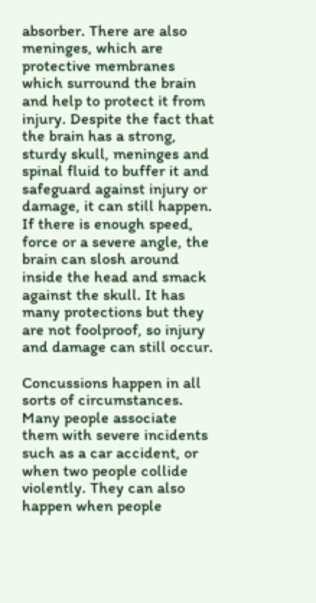absorber. There are also meninges, which are protective membranes which surround the brain and help to protect it from injury. Despite the fact that the brain has a strong, sturdy skull, meninges and spinal fluid to buffer it and safeguard against injury or damage, it can still happen. If there is enough speed, force or a severe angle, the brain can slosh around inside the head and smack against the skull. It has many protections but they are not foolproof, so injury and damage can still occur.

Concussions happen in all sorts of circumstances. Many people associate them with severe incidents such as a car accident, or when two people collide violently. They can also happen when people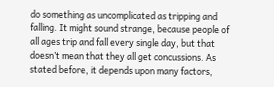do something as uncomplicated as tripping and falling. It might sound strange, because people of all ages trip and fall every single day, but that doesn’t mean that they all get concussions. As stated before, it depends upon many factors,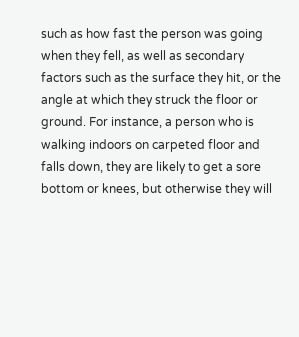such as how fast the person was going when they fell, as well as secondary factors such as the surface they hit, or the angle at which they struck the floor or ground. For instance, a person who is walking indoors on carpeted floor and falls down, they are likely to get a sore bottom or knees, but otherwise they will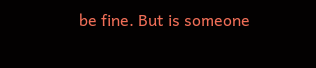be fine. But is someone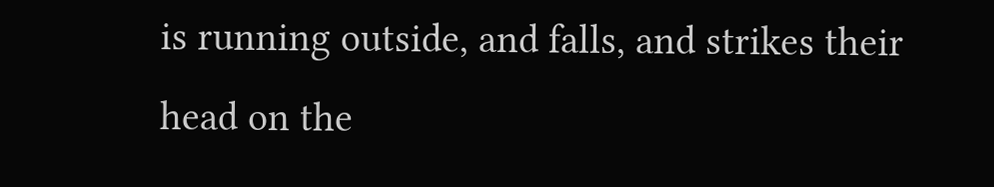is running outside, and falls, and strikes their head on the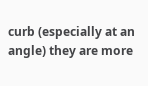curb (especially at an angle) they are more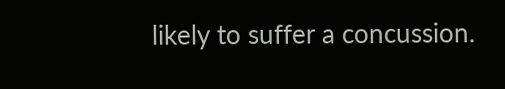likely to suffer a concussion.